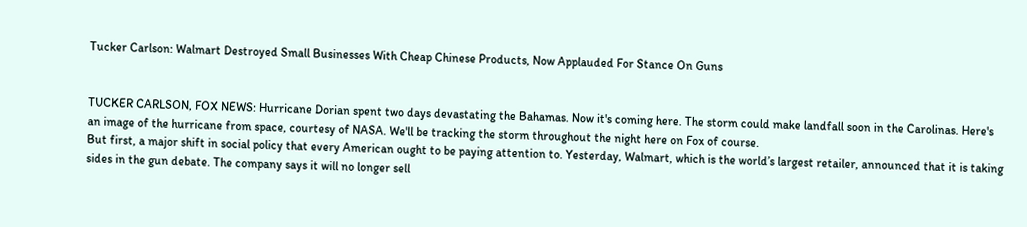Tucker Carlson: Walmart Destroyed Small Businesses With Cheap Chinese Products, Now Applauded For Stance On Guns


TUCKER CARLSON, FOX NEWS: Hurricane Dorian spent two days devastating the Bahamas. Now it's coming here. The storm could make landfall soon in the Carolinas. Here's an image of the hurricane from space, courtesy of NASA. We'll be tracking the storm throughout the night here on Fox of course.
But first, a major shift in social policy that every American ought to be paying attention to. Yesterday, Walmart, which is the world’s largest retailer, announced that it is taking sides in the gun debate. The company says it will no longer sell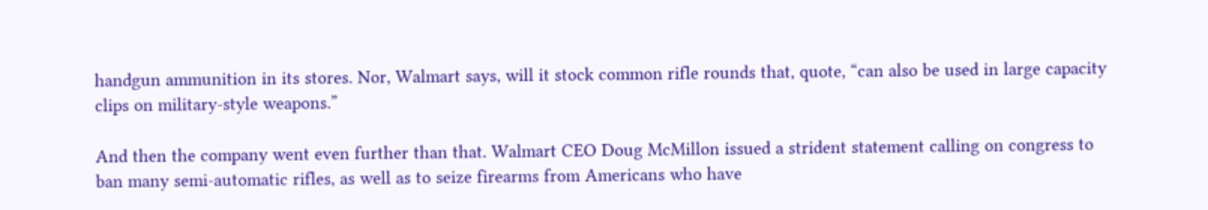handgun ammunition in its stores. Nor, Walmart says, will it stock common rifle rounds that, quote, “can also be used in large capacity clips on military-style weapons.”

And then the company went even further than that. Walmart CEO Doug McMillon issued a strident statement calling on congress to ban many semi-automatic rifles, as well as to seize firearms from Americans who have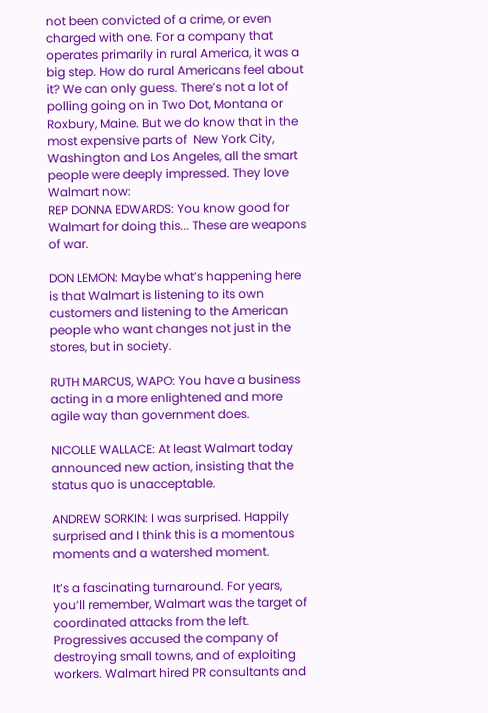not been convicted of a crime, or even charged with one. For a company that operates primarily in rural America, it was a big step. How do rural Americans feel about it? We can only guess. There’s not a lot of polling going on in Two Dot, Montana or Roxbury, Maine. But we do know that in the most expensive parts of  New York City, Washington and Los Angeles, all the smart people were deeply impressed. They love Walmart now:
REP DONNA EDWARDS: You know good for Walmart for doing this... These are weapons of war.

DON LEMON: Maybe what’s happening here is that Walmart is listening to its own customers and listening to the American people who want changes not just in the stores, but in society.

RUTH MARCUS, WAPO: You have a business acting in a more enlightened and more agile way than government does.

NICOLLE WALLACE: At least Walmart today announced new action, insisting that the status quo is unacceptable.

ANDREW SORKIN: I was surprised. Happily surprised and I think this is a momentous moments and a watershed moment.

It’s a fascinating turnaround. For years, you’ll remember, Walmart was the target of coordinated attacks from the left. Progressives accused the company of destroying small towns, and of exploiting workers. Walmart hired PR consultants and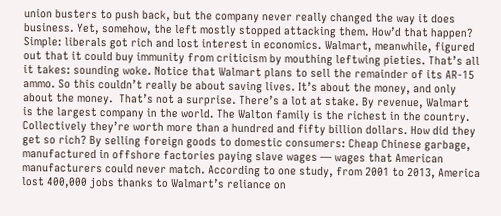union busters to push back, but the company never really changed the way it does business. Yet, somehow, the left mostly stopped attacking them. How’d that happen? Simple: liberals got rich and lost interest in economics. Walmart, meanwhile, figured out that it could buy immunity from criticism by mouthing leftwing pieties. That’s all it takes: sounding woke. Notice that Walmart plans to sell the remainder of its AR-15 ammo. So this couldn’t really be about saving lives. It’s about the money, and only about the money.  That’s not a surprise. There’s a lot at stake. By revenue, Walmart is the largest company in the world. The Walton family is the richest in the country. Collectively they’re worth more than a hundred and fifty billion dollars. How did they get so rich? By selling foreign goods to domestic consumers: Cheap Chinese garbage, manufactured in offshore factories paying slave wages — wages that American manufacturers could never match. According to one study, from 2001 to 2013, America lost 400,000 jobs thanks to Walmart’s reliance on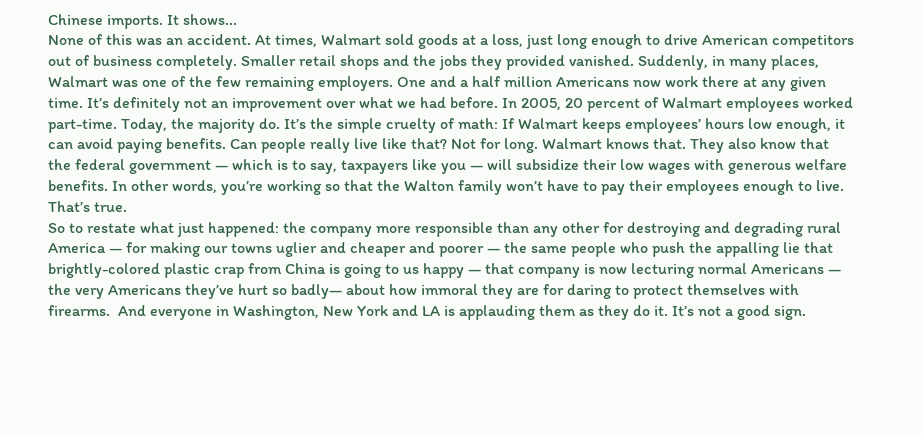Chinese imports. It shows...
None of this was an accident. At times, Walmart sold goods at a loss, just long enough to drive American competitors out of business completely. Smaller retail shops and the jobs they provided vanished. Suddenly, in many places, Walmart was one of the few remaining employers. One and a half million Americans now work there at any given time. It’s definitely not an improvement over what we had before. In 2005, 20 percent of Walmart employees worked part-time. Today, the majority do. It’s the simple cruelty of math: If Walmart keeps employees’ hours low enough, it can avoid paying benefits. Can people really live like that? Not for long. Walmart knows that. They also know that the federal government — which is to say, taxpayers like you — will subsidize their low wages with generous welfare benefits. In other words, you’re working so that the Walton family won’t have to pay their employees enough to live. That’s true.
So to restate what just happened: the company more responsible than any other for destroying and degrading rural America — for making our towns uglier and cheaper and poorer — the same people who push the appalling lie that brightly-colored plastic crap from China is going to us happy — that company is now lecturing normal Americans — the very Americans they’ve hurt so badly— about how immoral they are for daring to protect themselves with firearms.  And everyone in Washington, New York and LA is applauding them as they do it. It’s not a good sign.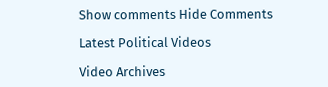Show comments Hide Comments

Latest Political Videos

Video Archives